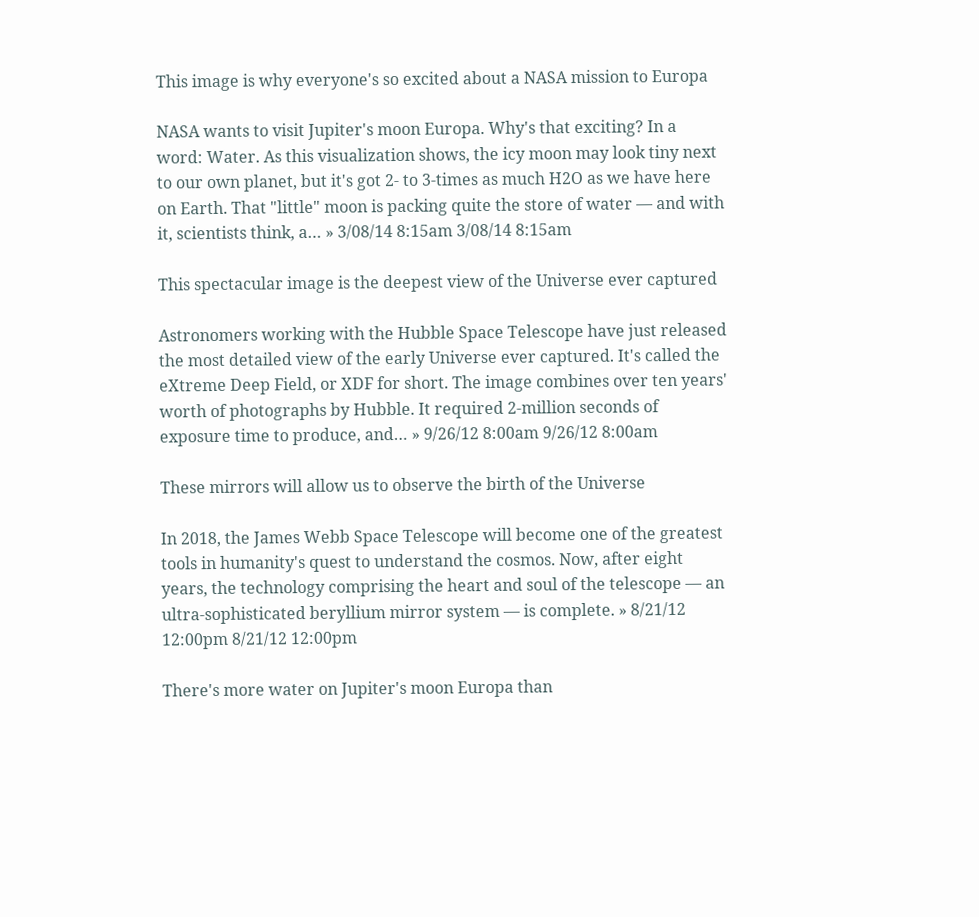This image is why everyone's so excited about a NASA mission to Europa

NASA wants to visit Jupiter's moon Europa. Why's that exciting? In a word: Water. As this visualization shows, the icy moon may look tiny next to our own planet, but it's got 2- to 3-times as much H2O as we have here on Earth. That "little" moon is packing quite the store of water — and with it, scientists think, a… » 3/08/14 8:15am 3/08/14 8:15am

This spectacular image is the deepest view of the Universe ever captured

Astronomers working with the Hubble Space Telescope have just released the most detailed view of the early Universe ever captured. It's called the eXtreme Deep Field, or XDF for short. The image combines over ten years' worth of photographs by Hubble. It required 2-million seconds of exposure time to produce, and… » 9/26/12 8:00am 9/26/12 8:00am

These mirrors will allow us to observe the birth of the Universe

In 2018, the James Webb Space Telescope will become one of the greatest tools in humanity's quest to understand the cosmos. Now, after eight years, the technology comprising the heart and soul of the telescope — an ultra-sophisticated beryllium mirror system — is complete. » 8/21/12 12:00pm 8/21/12 12:00pm

There's more water on Jupiter's moon Europa than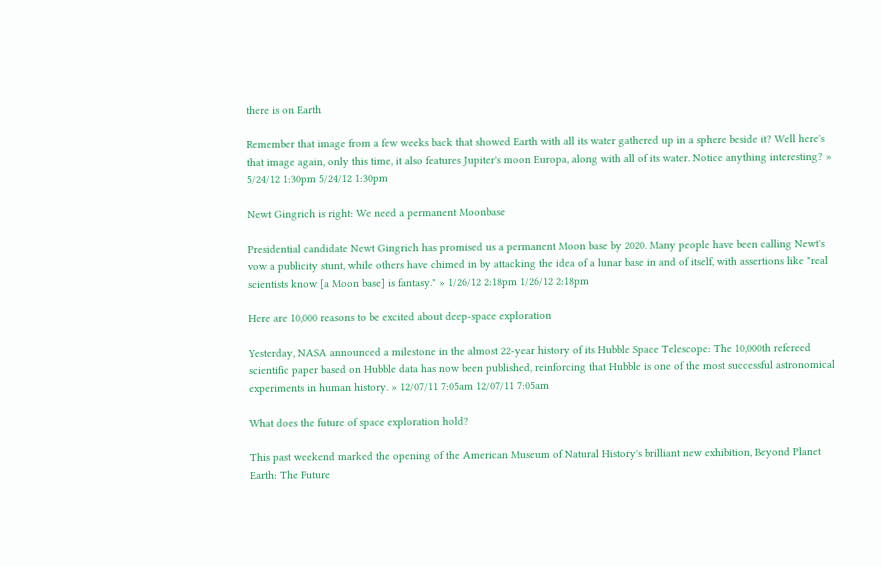there is on Earth

Remember that image from a few weeks back that showed Earth with all its water gathered up in a sphere beside it? Well here's that image again, only this time, it also features Jupiter's moon Europa, along with all of its water. Notice anything interesting? » 5/24/12 1:30pm 5/24/12 1:30pm

Newt Gingrich is right: We need a permanent Moonbase

Presidential candidate Newt Gingrich has promised us a permanent Moon base by 2020. Many people have been calling Newt's vow a publicity stunt, while others have chimed in by attacking the idea of a lunar base in and of itself, with assertions like "real scientists know [a Moon base] is fantasy." » 1/26/12 2:18pm 1/26/12 2:18pm

Here are 10,000 reasons to be excited about deep-space exploration

Yesterday, NASA announced a milestone in the almost 22-year history of its Hubble Space Telescope: The 10,000th refereed scientific paper based on Hubble data has now been published, reinforcing that Hubble is one of the most successful astronomical experiments in human history. » 12/07/11 7:05am 12/07/11 7:05am

What does the future of space exploration hold?

This past weekend marked the opening of the American Museum of Natural History's brilliant new exhibition, Beyond Planet Earth: The Future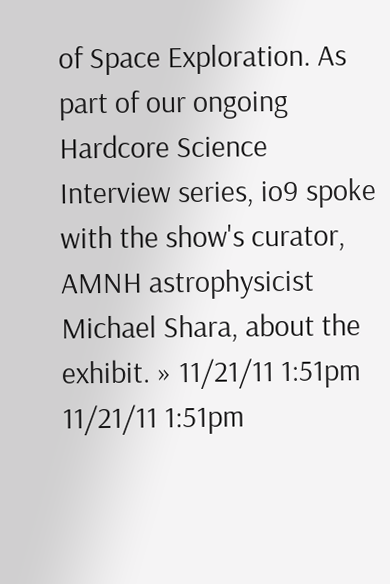of Space Exploration. As part of our ongoing Hardcore Science Interview series, io9 spoke with the show's curator, AMNH astrophysicist Michael Shara, about the exhibit. » 11/21/11 1:51pm 11/21/11 1:51pm